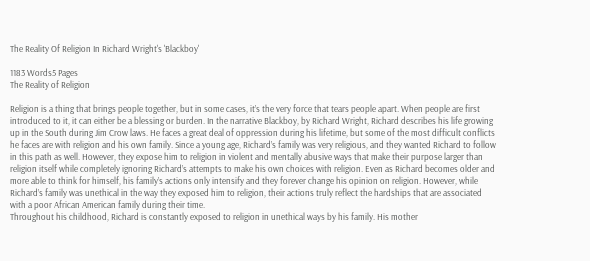The Reality Of Religion In Richard Wright's 'Blackboy'

1183 Words5 Pages
The Reality of Religion

Religion is a thing that brings people together, but in some cases, it’s the very force that tears people apart. When people are first introduced to it, it can either be a blessing or burden. In the narrative Blackboy, by Richard Wright, Richard describes his life growing up in the South during Jim Crow laws. He faces a great deal of oppression during his lifetime, but some of the most difficult conflicts he faces are with religion and his own family. Since a young age, Richard’s family was very religious, and they wanted Richard to follow in this path as well. However, they expose him to religion in violent and mentally abusive ways that make their purpose larger than religion itself while completely ignoring Richard’s attempts to make his own choices with religion. Even as Richard becomes older and more able to think for himself, his family’s actions only intensify and they forever change his opinion on religion. However, while Richard’s family was unethical in the way they exposed him to religion, their actions truly reflect the hardships that are associated with a poor African American family during their time.
Throughout his childhood, Richard is constantly exposed to religion in unethical ways by his family. His mother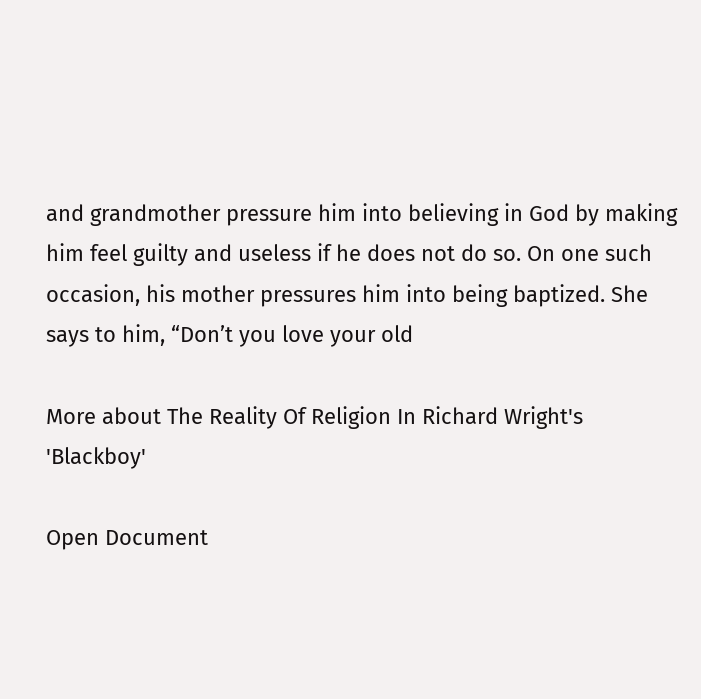and grandmother pressure him into believing in God by making him feel guilty and useless if he does not do so. On one such occasion, his mother pressures him into being baptized. She says to him, “Don’t you love your old

More about The Reality Of Religion In Richard Wright's 'Blackboy'

Open Document